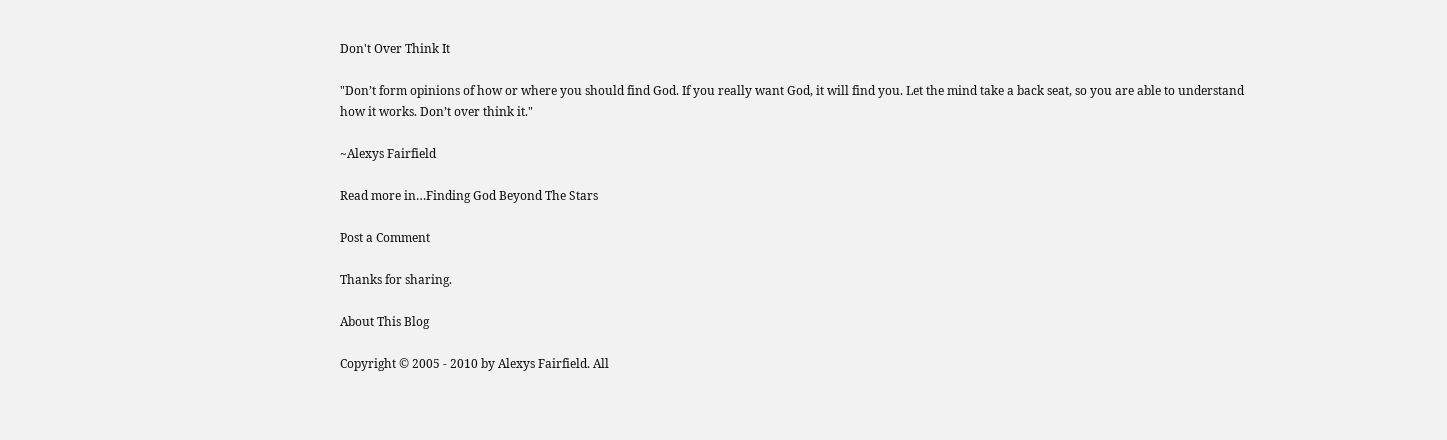Don't Over Think It

"Don’t form opinions of how or where you should find God. If you really want God, it will find you. Let the mind take a back seat, so you are able to understand how it works. Don’t over think it."

~Alexys Fairfield

Read more in…Finding God Beyond The Stars

Post a Comment

Thanks for sharing.

About This Blog

Copyright © 2005 - 2010 by Alexys Fairfield. All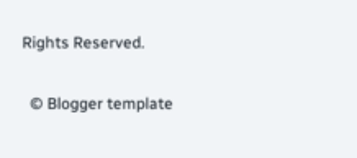Rights Reserved.

  © Blogger template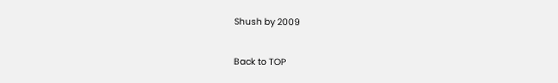Shush by 2009

Back to TOP